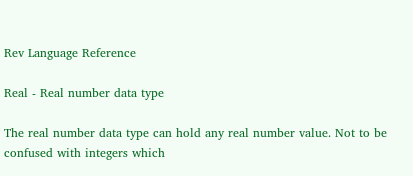Rev Language Reference

Real - Real number data type

The real number data type can hold any real number value. Not to be confused with integers which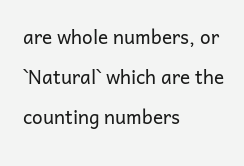are whole numbers, or `Natural` which are the counting numbers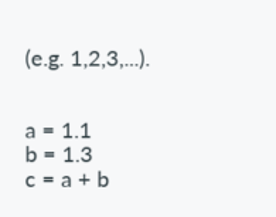(e.g. 1,2,3,...).


a = 1.1
b = 1.3
c = a + b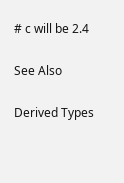# c will be 2.4

See Also

Derived Types